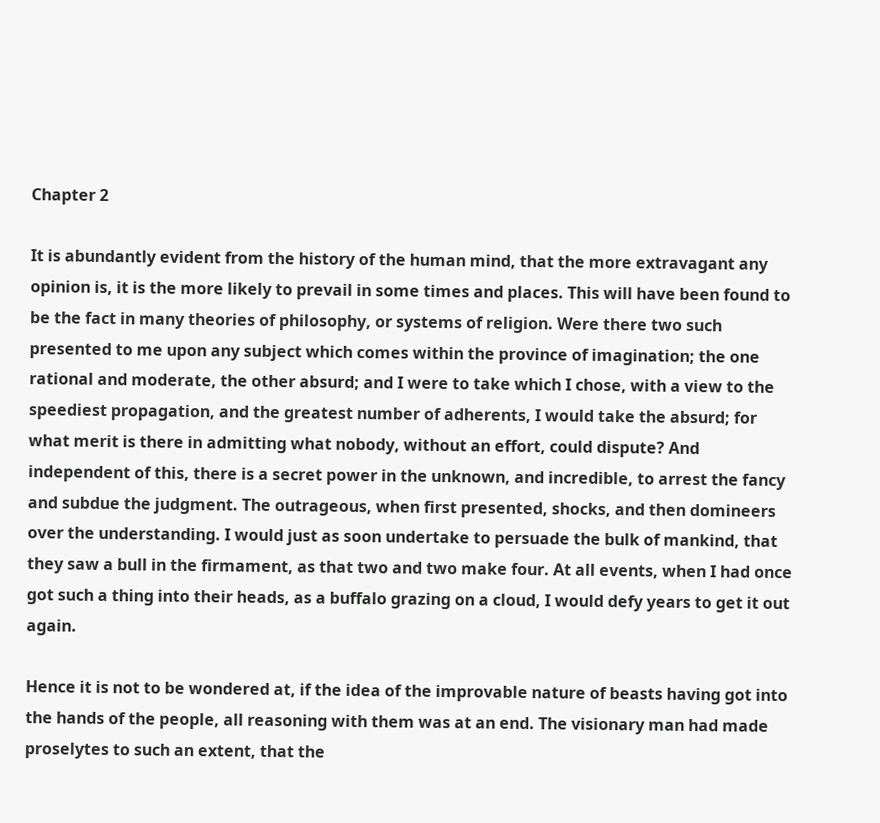Chapter 2

It is abundantly evident from the history of the human mind, that the more extravagant any opinion is, it is the more likely to prevail in some times and places. This will have been found to be the fact in many theories of philosophy, or systems of religion. Were there two such presented to me upon any subject which comes within the province of imagination; the one rational and moderate, the other absurd; and I were to take which I chose, with a view to the speediest propagation, and the greatest number of adherents, I would take the absurd; for what merit is there in admitting what nobody, without an effort, could dispute? And independent of this, there is a secret power in the unknown, and incredible, to arrest the fancy and subdue the judgment. The outrageous, when first presented, shocks, and then domineers over the understanding. I would just as soon undertake to persuade the bulk of mankind, that they saw a bull in the firmament, as that two and two make four. At all events, when I had once got such a thing into their heads, as a buffalo grazing on a cloud, I would defy years to get it out again.

Hence it is not to be wondered at, if the idea of the improvable nature of beasts having got into the hands of the people, all reasoning with them was at an end. The visionary man had made proselytes to such an extent, that the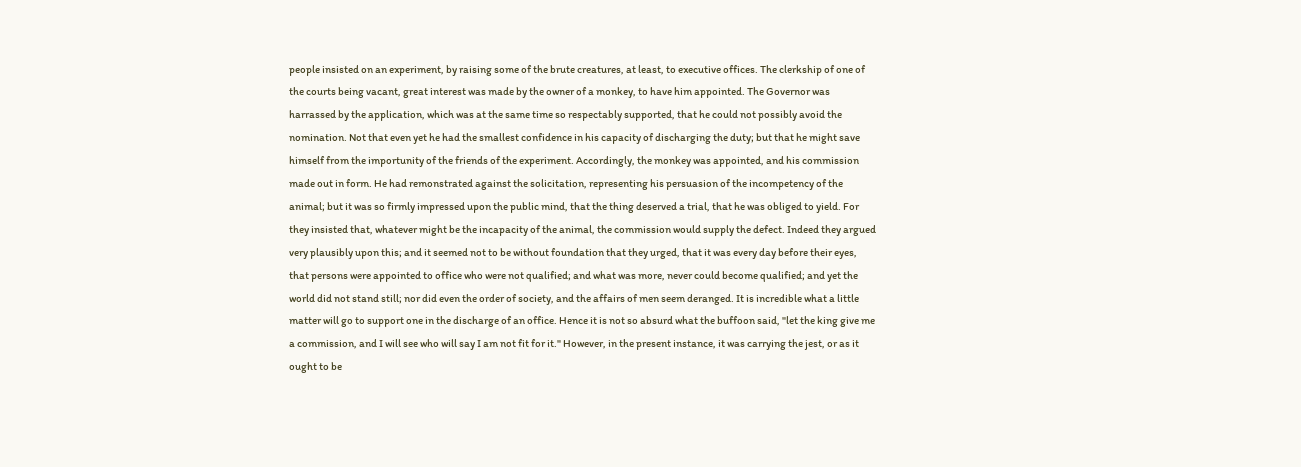people insisted on an experiment, by raising some of the brute creatures, at least, to executive offices. The clerkship of one of the courts being vacant, great interest was made by the owner of a monkey, to have him appointed. The Governor was harrassed by the application, which was at the same time so respectably supported, that he could not possibly avoid the nomination. Not that even yet he had the smallest confidence in his capacity of discharging the duty; but that he might save himself from the importunity of the friends of the experiment. Accordingly, the monkey was appointed, and his commission made out in form. He had remonstrated against the solicitation, representing his persuasion of the incompetency of the animal; but it was so firmly impressed upon the public mind, that the thing deserved a trial, that he was obliged to yield. For they insisted that, whatever might be the incapacity of the animal, the commission would supply the defect. Indeed they argued very plausibly upon this; and it seemed not to be without foundation that they urged, that it was every day before their eyes, that persons were appointed to office who were not qualified; and what was more, never could become qualified; and yet the world did not stand still; nor did even the order of society, and the affairs of men seem deranged. It is incredible what a little matter will go to support one in the discharge of an office. Hence it is not so absurd what the buffoon said, "let the king give me a commission, and I will see who will say I am not fit for it." However, in the present instance, it was carrying the jest, or as it ought to be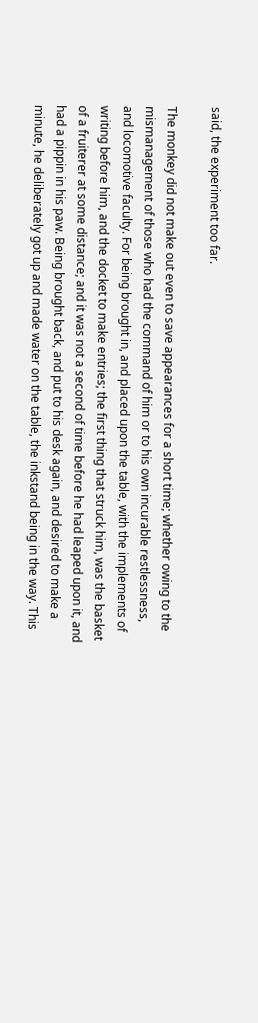said, the experiment too far.

The monkey did not make out even to save appearances for a short time; whether owing to the mismanagement of those who had the command of him or to his own incurable restlessness, and locomotive faculty. For being brought in, and placed upon the table, with the implements of writing before him, and the docket to make entries; the first thing that struck him, was the basket of a fruiterer at some distance; and it was not a second of time before he had leaped upon it, and had a pippin in his paw. Being brought back, and put to his desk again, and desired to make a minute, he deliberately got up and made water on the table, the inkstand being in the way. This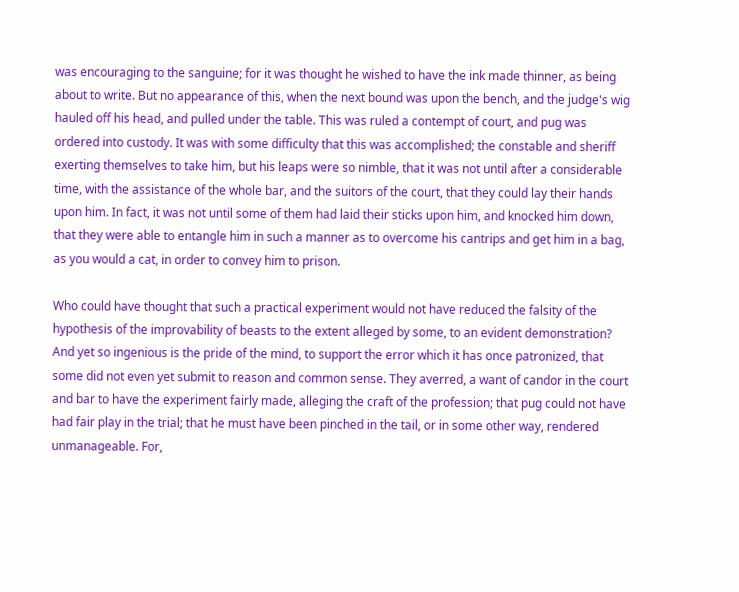was encouraging to the sanguine; for it was thought he wished to have the ink made thinner, as being about to write. But no appearance of this, when the next bound was upon the bench, and the judge's wig hauled off his head, and pulled under the table. This was ruled a contempt of court, and pug was ordered into custody. It was with some difficulty that this was accomplished; the constable and sheriff exerting themselves to take him, but his leaps were so nimble, that it was not until after a considerable time, with the assistance of the whole bar, and the suitors of the court, that they could lay their hands upon him. In fact, it was not until some of them had laid their sticks upon him, and knocked him down, that they were able to entangle him in such a manner as to overcome his cantrips and get him in a bag, as you would a cat, in order to convey him to prison.

Who could have thought that such a practical experiment would not have reduced the falsity of the hypothesis of the improvability of beasts to the extent alleged by some, to an evident demonstration? And yet so ingenious is the pride of the mind, to support the error which it has once patronized, that some did not even yet submit to reason and common sense. They averred, a want of candor in the court and bar to have the experiment fairly made, alleging the craft of the profession; that pug could not have had fair play in the trial; that he must have been pinched in the tail, or in some other way, rendered unmanageable. For,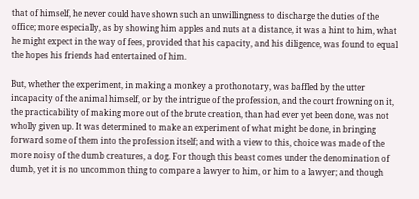that of himself, he never could have shown such an unwillingness to discharge the duties of the office; more especially, as by showing him apples and nuts at a distance, it was a hint to him, what he might expect in the way of fees, provided that his capacity, and his diligence, was found to equal the hopes his friends had entertained of him.

But, whether the experiment, in making a monkey a prothonotary, was baffled by the utter incapacity of the animal himself, or by the intrigue of the profession, and the court frowning on it, the practicability of making more out of the brute creation, than had ever yet been done, was not wholly given up. It was determined to make an experiment of what might be done, in bringing forward some of them into the profession itself; and with a view to this, choice was made of the more noisy of the dumb creatures, a dog. For though this beast comes under the denomination of dumb, yet it is no uncommon thing to compare a lawyer to him, or him to a lawyer; and though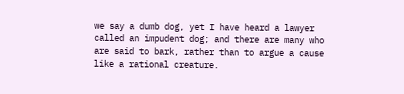we say a dumb dog, yet I have heard a lawyer called an impudent dog; and there are many who are said to bark, rather than to argue a cause like a rational creature.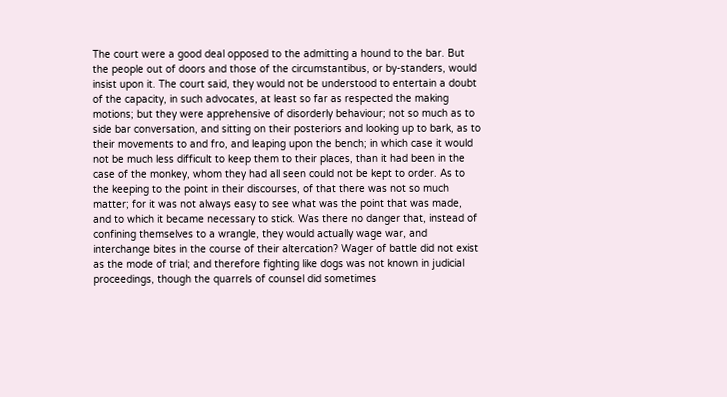The court were a good deal opposed to the admitting a hound to the bar. But the people out of doors and those of the circumstantibus, or by-standers, would insist upon it. The court said, they would not be understood to entertain a doubt of the capacity, in such advocates, at least so far as respected the making motions; but they were apprehensive of disorderly behaviour; not so much as to side bar conversation, and sitting on their posteriors and looking up to bark, as to their movements to and fro, and leaping upon the bench; in which case it would not be much less difficult to keep them to their places, than it had been in the case of the monkey, whom they had all seen could not be kept to order. As to the keeping to the point in their discourses, of that there was not so much matter; for it was not always easy to see what was the point that was made, and to which it became necessary to stick. Was there no danger that, instead of confining themselves to a wrangle, they would actually wage war, and interchange bites in the course of their altercation? Wager of battle did not exist as the mode of trial; and therefore fighting like dogs was not known in judicial proceedings, though the quarrels of counsel did sometimes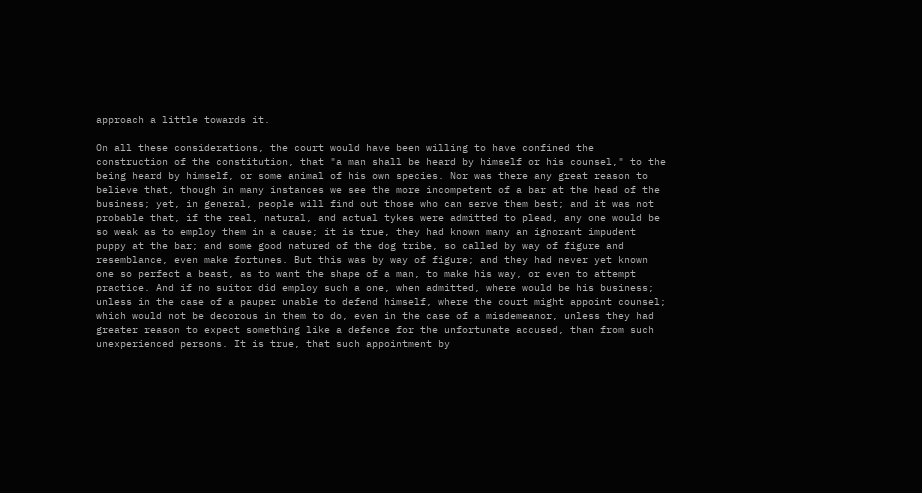approach a little towards it.

On all these considerations, the court would have been willing to have confined the construction of the constitution, that "a man shall be heard by himself or his counsel," to the being heard by himself, or some animal of his own species. Nor was there any great reason to believe that, though in many instances we see the more incompetent of a bar at the head of the business; yet, in general, people will find out those who can serve them best; and it was not probable that, if the real, natural, and actual tykes were admitted to plead, any one would be so weak as to employ them in a cause; it is true, they had known many an ignorant impudent puppy at the bar; and some good natured of the dog tribe, so called by way of figure and resemblance, even make fortunes. But this was by way of figure; and they had never yet known one so perfect a beast, as to want the shape of a man, to make his way, or even to attempt practice. And if no suitor did employ such a one, when admitted, where would be his business; unless in the case of a pauper unable to defend himself, where the court might appoint counsel; which would not be decorous in them to do, even in the case of a misdemeanor, unless they had greater reason to expect something like a defence for the unfortunate accused, than from such unexperienced persons. It is true, that such appointment by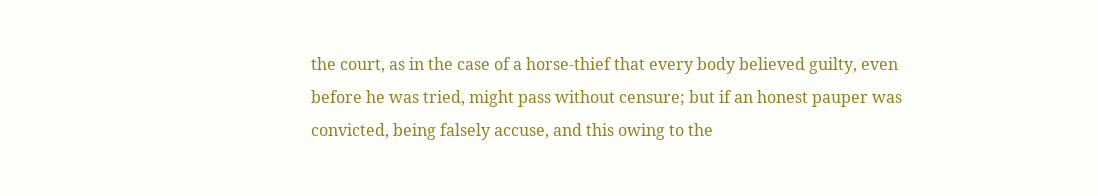the court, as in the case of a horse-thief that every body believed guilty, even before he was tried, might pass without censure; but if an honest pauper was convicted, being falsely accuse, and this owing to the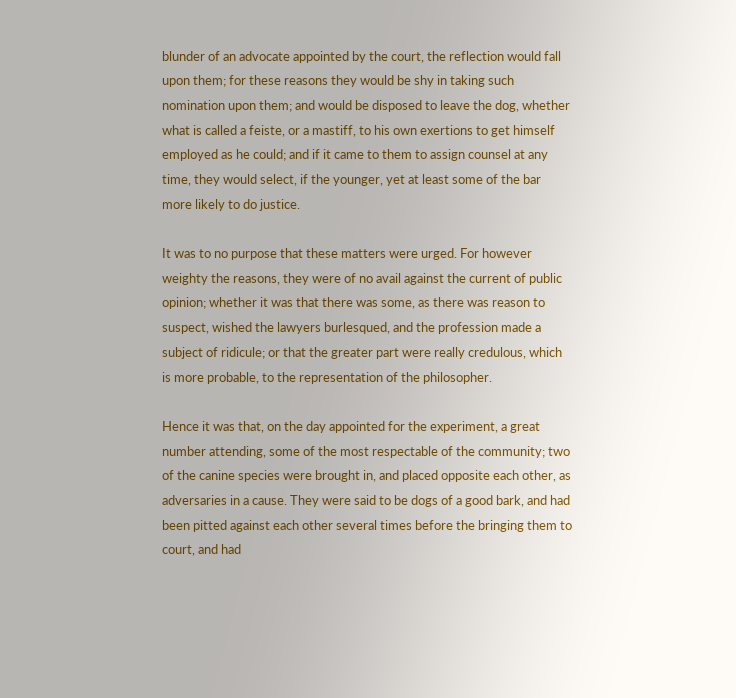blunder of an advocate appointed by the court, the reflection would fall upon them; for these reasons they would be shy in taking such nomination upon them; and would be disposed to leave the dog, whether what is called a feiste, or a mastiff, to his own exertions to get himself employed as he could; and if it came to them to assign counsel at any time, they would select, if the younger, yet at least some of the bar more likely to do justice.

It was to no purpose that these matters were urged. For however weighty the reasons, they were of no avail against the current of public opinion; whether it was that there was some, as there was reason to suspect, wished the lawyers burlesqued, and the profession made a subject of ridicule; or that the greater part were really credulous, which is more probable, to the representation of the philosopher.

Hence it was that, on the day appointed for the experiment, a great number attending, some of the most respectable of the community; two of the canine species were brought in, and placed opposite each other, as adversaries in a cause. They were said to be dogs of a good bark, and had been pitted against each other several times before the bringing them to court, and had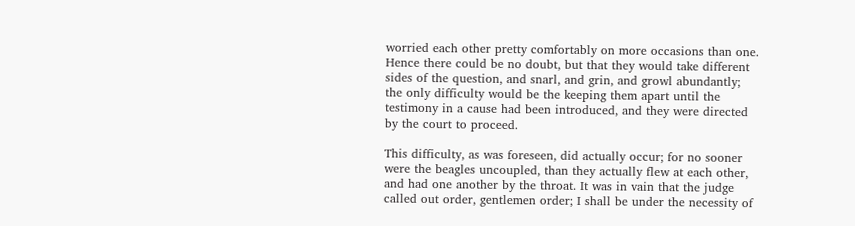worried each other pretty comfortably on more occasions than one. Hence there could be no doubt, but that they would take different sides of the question, and snarl, and grin, and growl abundantly; the only difficulty would be the keeping them apart until the testimony in a cause had been introduced, and they were directed by the court to proceed.

This difficulty, as was foreseen, did actually occur; for no sooner were the beagles uncoupled, than they actually flew at each other, and had one another by the throat. It was in vain that the judge called out order, gentlemen order; I shall be under the necessity of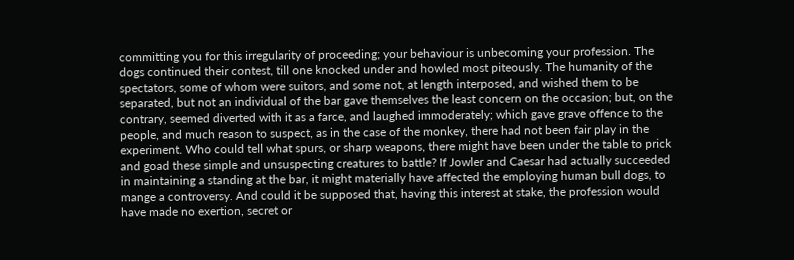committing you for this irregularity of proceeding; your behaviour is unbecoming your profession. The dogs continued their contest, till one knocked under and howled most piteously. The humanity of the spectators, some of whom were suitors, and some not, at length interposed, and wished them to be separated, but not an individual of the bar gave themselves the least concern on the occasion; but, on the contrary, seemed diverted with it as a farce, and laughed immoderately; which gave grave offence to the people, and much reason to suspect, as in the case of the monkey, there had not been fair play in the experiment. Who could tell what spurs, or sharp weapons, there might have been under the table to prick and goad these simple and unsuspecting creatures to battle? If Jowler and Caesar had actually succeeded in maintaining a standing at the bar, it might materially have affected the employing human bull dogs, to mange a controversy. And could it be supposed that, having this interest at stake, the profession would have made no exertion, secret or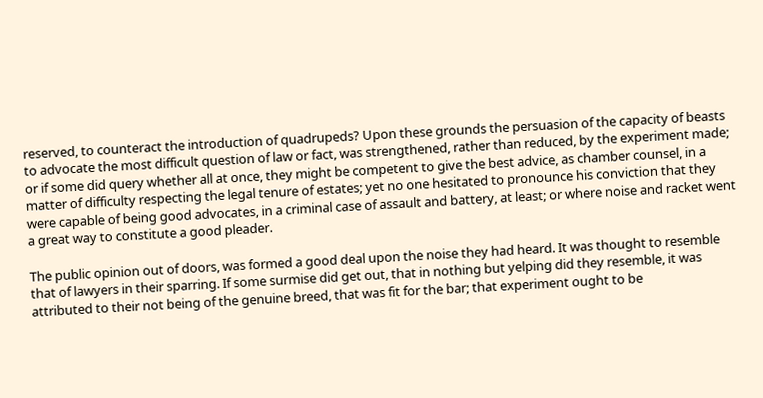reserved, to counteract the introduction of quadrupeds? Upon these grounds the persuasion of the capacity of beasts to advocate the most difficult question of law or fact, was strengthened, rather than reduced, by the experiment made; or if some did query whether all at once, they might be competent to give the best advice, as chamber counsel, in a matter of difficulty respecting the legal tenure of estates; yet no one hesitated to pronounce his conviction that they were capable of being good advocates, in a criminal case of assault and battery, at least; or where noise and racket went a great way to constitute a good pleader.

The public opinion out of doors, was formed a good deal upon the noise they had heard. It was thought to resemble that of lawyers in their sparring. If some surmise did get out, that in nothing but yelping did they resemble, it was attributed to their not being of the genuine breed, that was fit for the bar; that experiment ought to be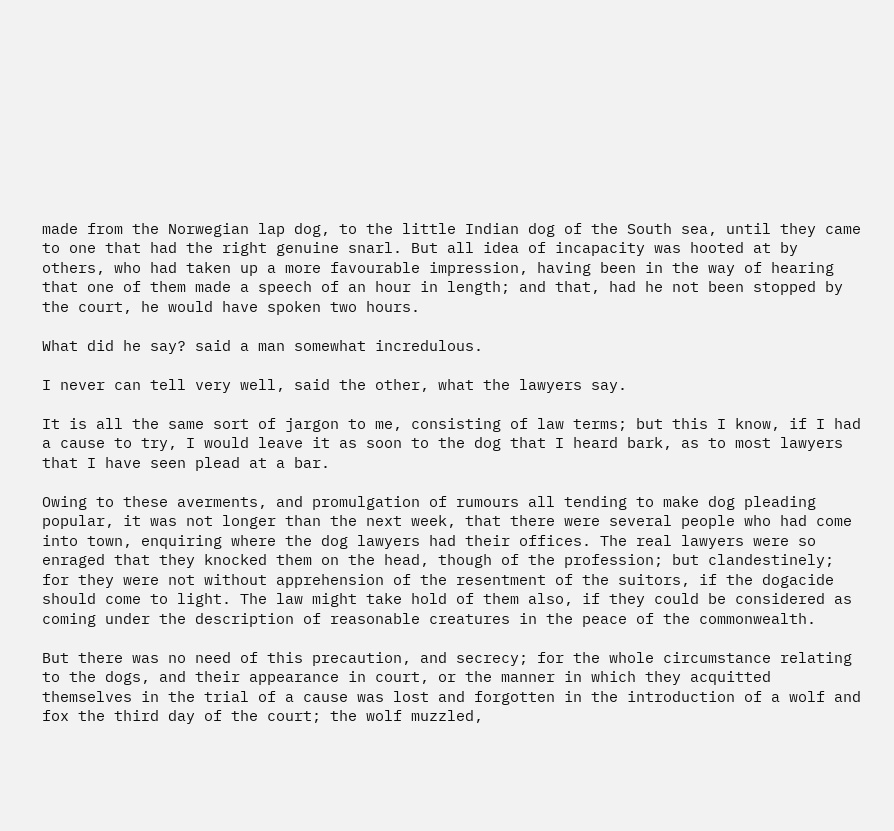made from the Norwegian lap dog, to the little Indian dog of the South sea, until they came to one that had the right genuine snarl. But all idea of incapacity was hooted at by others, who had taken up a more favourable impression, having been in the way of hearing that one of them made a speech of an hour in length; and that, had he not been stopped by the court, he would have spoken two hours.

What did he say? said a man somewhat incredulous.

I never can tell very well, said the other, what the lawyers say.

It is all the same sort of jargon to me, consisting of law terms; but this I know, if I had a cause to try, I would leave it as soon to the dog that I heard bark, as to most lawyers that I have seen plead at a bar.

Owing to these averments, and promulgation of rumours all tending to make dog pleading popular, it was not longer than the next week, that there were several people who had come into town, enquiring where the dog lawyers had their offices. The real lawyers were so enraged that they knocked them on the head, though of the profession; but clandestinely; for they were not without apprehension of the resentment of the suitors, if the dogacide should come to light. The law might take hold of them also, if they could be considered as coming under the description of reasonable creatures in the peace of the commonwealth.

But there was no need of this precaution, and secrecy; for the whole circumstance relating to the dogs, and their appearance in court, or the manner in which they acquitted themselves in the trial of a cause was lost and forgotten in the introduction of a wolf and fox the third day of the court; the wolf muzzled,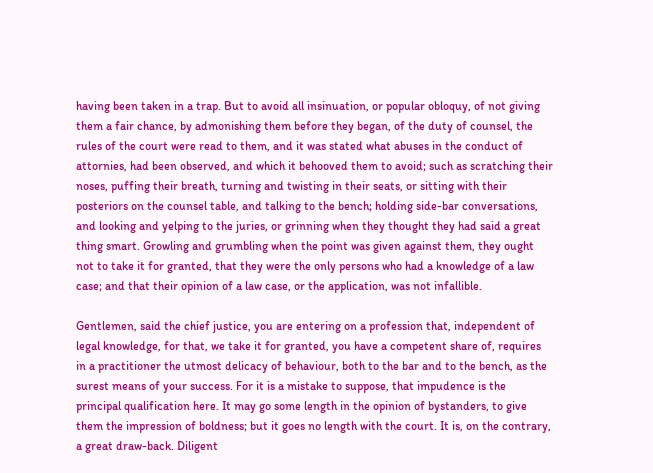having been taken in a trap. But to avoid all insinuation, or popular obloquy, of not giving them a fair chance, by admonishing them before they began, of the duty of counsel, the rules of the court were read to them, and it was stated what abuses in the conduct of attornies, had been observed, and which it behooved them to avoid; such as scratching their noses, puffing their breath, turning and twisting in their seats, or sitting with their posteriors on the counsel table, and talking to the bench; holding side-bar conversations, and looking and yelping to the juries, or grinning when they thought they had said a great thing smart. Growling and grumbling when the point was given against them, they ought not to take it for granted, that they were the only persons who had a knowledge of a law case; and that their opinion of a law case, or the application, was not infallible.

Gentlemen, said the chief justice, you are entering on a profession that, independent of legal knowledge, for that, we take it for granted, you have a competent share of, requires in a practitioner the utmost delicacy of behaviour, both to the bar and to the bench, as the surest means of your success. For it is a mistake to suppose, that impudence is the principal qualification here. It may go some length in the opinion of bystanders, to give them the impression of boldness; but it goes no length with the court. It is, on the contrary, a great draw-back. Diligent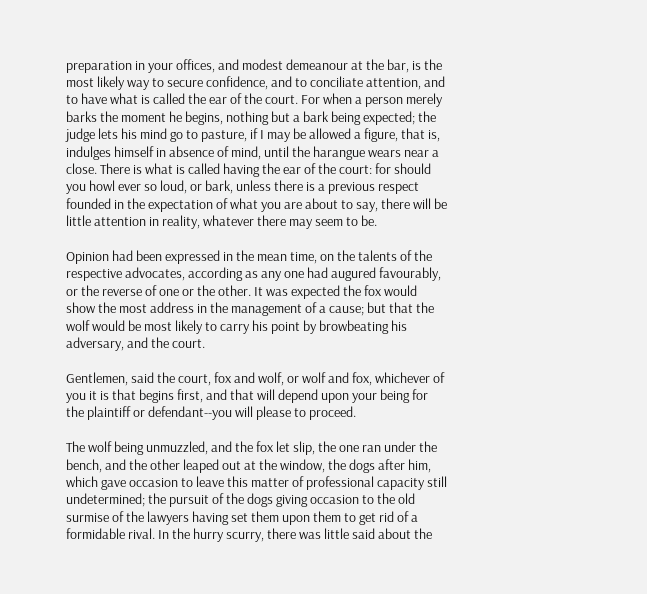preparation in your offices, and modest demeanour at the bar, is the most likely way to secure confidence, and to conciliate attention, and to have what is called the ear of the court. For when a person merely barks the moment he begins, nothing but a bark being expected; the judge lets his mind go to pasture, if I may be allowed a figure, that is, indulges himself in absence of mind, until the harangue wears near a close. There is what is called having the ear of the court: for should you howl ever so loud, or bark, unless there is a previous respect founded in the expectation of what you are about to say, there will be little attention in reality, whatever there may seem to be.

Opinion had been expressed in the mean time, on the talents of the respective advocates, according as any one had augured favourably, or the reverse of one or the other. It was expected the fox would show the most address in the management of a cause; but that the wolf would be most likely to carry his point by browbeating his adversary, and the court.

Gentlemen, said the court, fox and wolf, or wolf and fox, whichever of you it is that begins first, and that will depend upon your being for the plaintiff or defendant--you will please to proceed.

The wolf being unmuzzled, and the fox let slip, the one ran under the bench, and the other leaped out at the window, the dogs after him, which gave occasion to leave this matter of professional capacity still undetermined; the pursuit of the dogs giving occasion to the old surmise of the lawyers having set them upon them to get rid of a formidable rival. In the hurry scurry, there was little said about the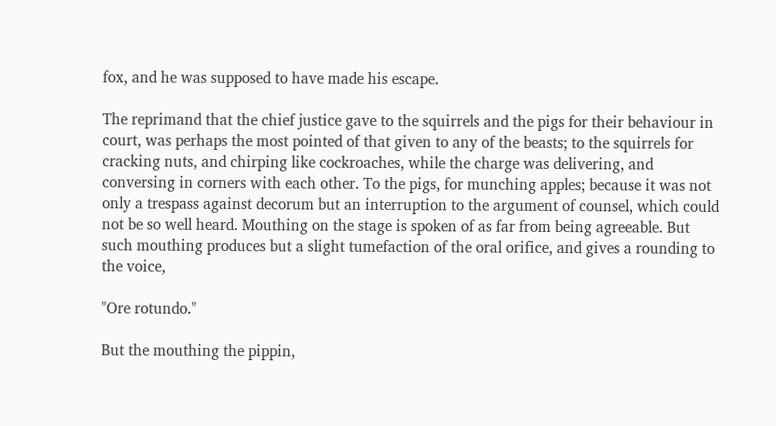fox, and he was supposed to have made his escape.

The reprimand that the chief justice gave to the squirrels and the pigs for their behaviour in court, was perhaps the most pointed of that given to any of the beasts; to the squirrels for cracking nuts, and chirping like cockroaches, while the charge was delivering, and conversing in corners with each other. To the pigs, for munching apples; because it was not only a trespass against decorum but an interruption to the argument of counsel, which could not be so well heard. Mouthing on the stage is spoken of as far from being agreeable. But such mouthing produces but a slight tumefaction of the oral orifice, and gives a rounding to the voice,

"Ore rotundo."

But the mouthing the pippin,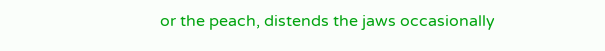or the peach, distends the jaws occasionally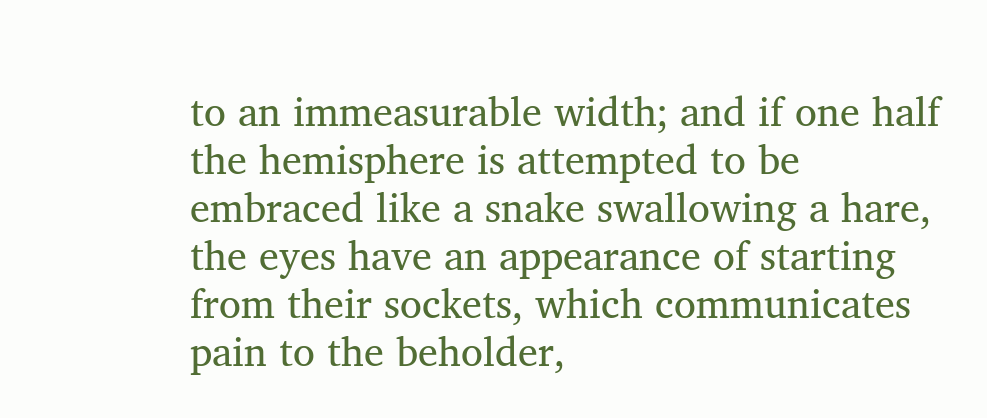to an immeasurable width; and if one half the hemisphere is attempted to be embraced like a snake swallowing a hare, the eyes have an appearance of starting from their sockets, which communicates pain to the beholder,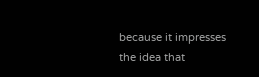because it impresses the idea that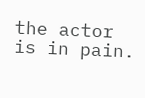the actor is in pain.